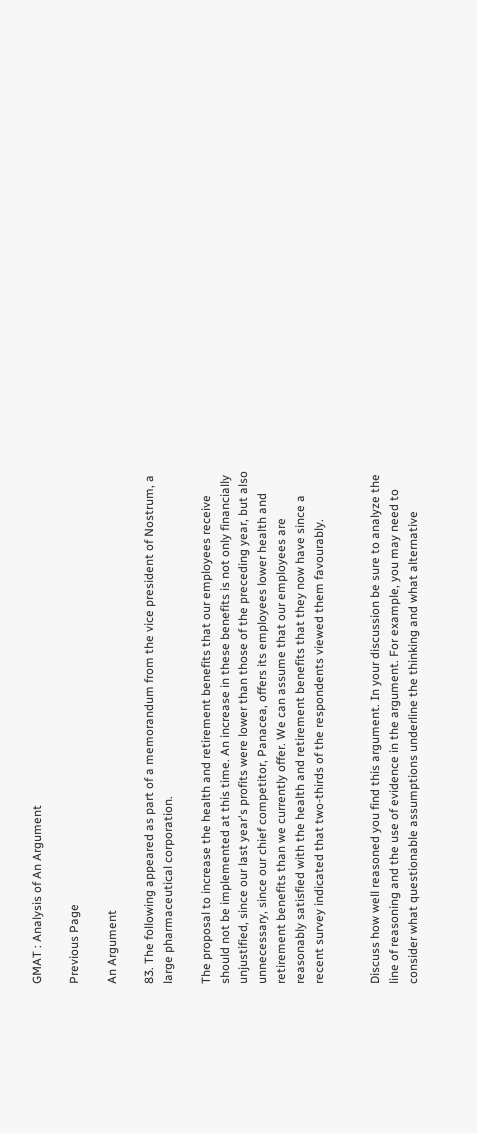GMAT : Analysis of An Argument

Previous Page

An Argument

83. The following appeared as part of a memorandum from the vice president of Nostrum, a large pharmaceutical corporation.

The proposal to increase the health and retirement benefits that our employees receive should not be implemented at this time. An increase in these benefits is not only financially unjustified, since our last year's profits were lower than those of the preceding year, but also unnecessary, since our chief competitor, Panacea, offers its employees lower health and retirement benefits than we currently offer. We can assume that our employees are reasonably satisfied with the health and retirement benefits that they now have since a recent survey indicated that two-thirds of the respondents viewed them favourably.


Discuss how well reasoned you find this argument. In your discussion be sure to analyze the line of reasoning and the use of evidence in the argument. For example, you may need to consider what questionable assumptions underline the thinking and what alternative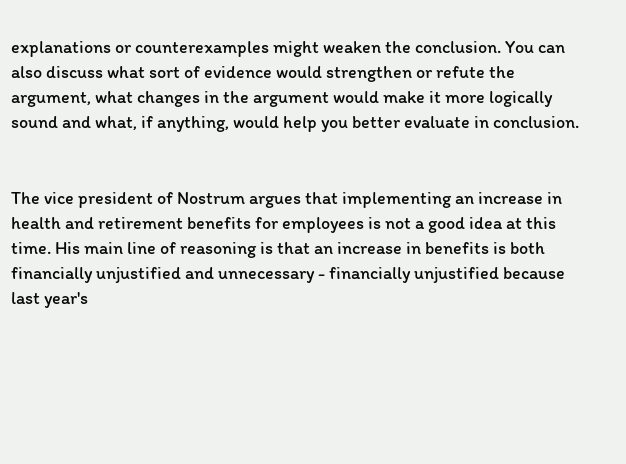explanations or counterexamples might weaken the conclusion. You can also discuss what sort of evidence would strengthen or refute the argument, what changes in the argument would make it more logically sound and what, if anything, would help you better evaluate in conclusion.


The vice president of Nostrum argues that implementing an increase in health and retirement benefits for employees is not a good idea at this time. His main line of reasoning is that an increase in benefits is both financially unjustified and unnecessary - financially unjustified because last year's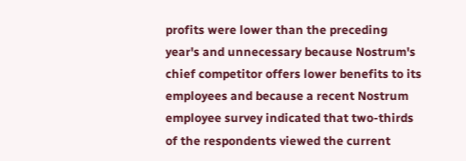profits were lower than the preceding year's and unnecessary because Nostrum's chief competitor offers lower benefits to its employees and because a recent Nostrum employee survey indicated that two-thirds of the respondents viewed the current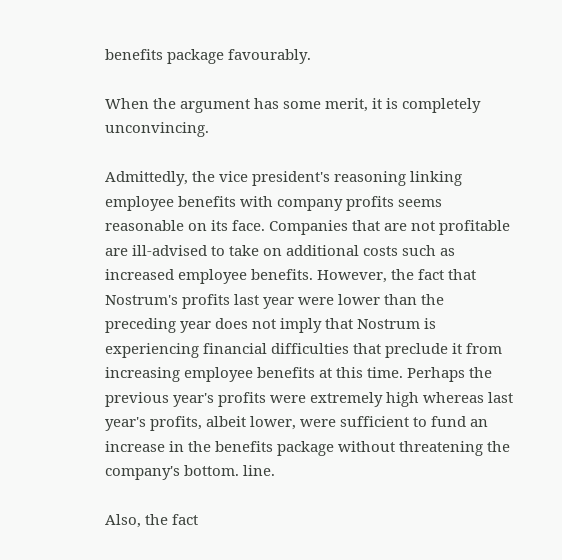benefits package favourably.

When the argument has some merit, it is completely unconvincing.

Admittedly, the vice president's reasoning linking employee benefits with company profits seems reasonable on its face. Companies that are not profitable are ill-advised to take on additional costs such as increased employee benefits. However, the fact that Nostrum's profits last year were lower than the preceding year does not imply that Nostrum is experiencing financial difficulties that preclude it from increasing employee benefits at this time. Perhaps the previous year's profits were extremely high whereas last year's profits, albeit lower, were sufficient to fund an increase in the benefits package without threatening the company's bottom. line.

Also, the fact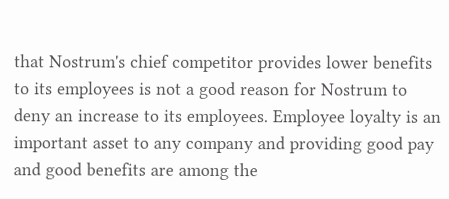that Nostrum's chief competitor provides lower benefits to its employees is not a good reason for Nostrum to deny an increase to its employees. Employee loyalty is an important asset to any company and providing good pay and good benefits are among the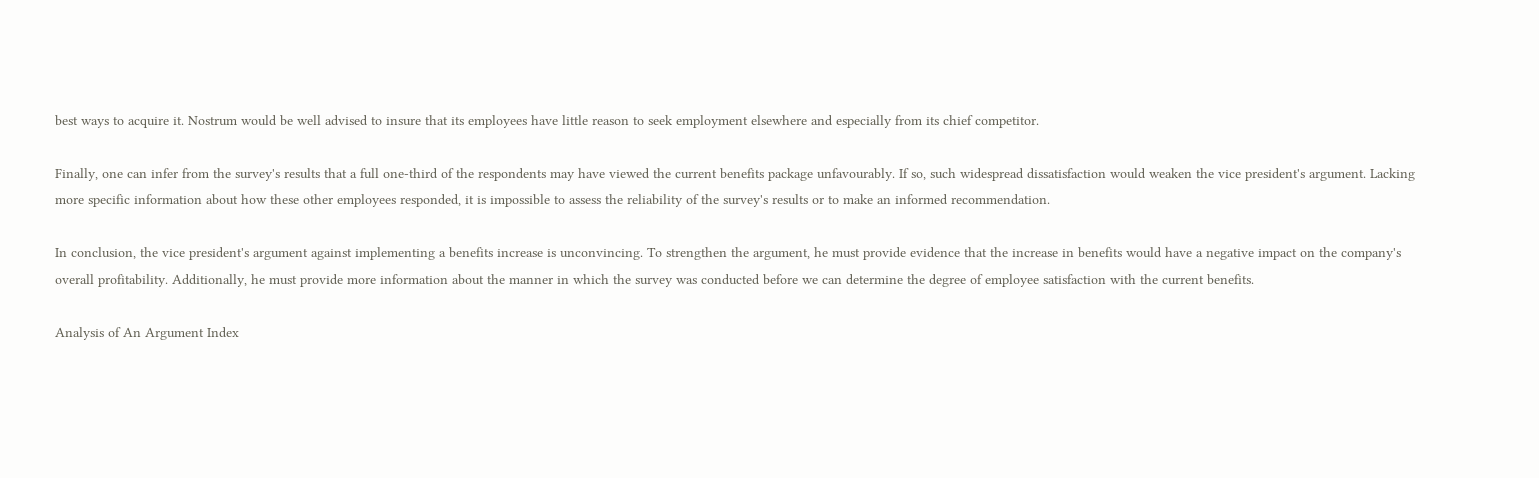best ways to acquire it. Nostrum would be well advised to insure that its employees have little reason to seek employment elsewhere and especially from its chief competitor.

Finally, one can infer from the survey's results that a full one-third of the respondents may have viewed the current benefits package unfavourably. If so, such widespread dissatisfaction would weaken the vice president's argument. Lacking more specific information about how these other employees responded, it is impossible to assess the reliability of the survey's results or to make an informed recommendation.

In conclusion, the vice president's argument against implementing a benefits increase is unconvincing. To strengthen the argument, he must provide evidence that the increase in benefits would have a negative impact on the company's overall profitability. Additionally, he must provide more information about the manner in which the survey was conducted before we can determine the degree of employee satisfaction with the current benefits.

Analysis of An Argument Index